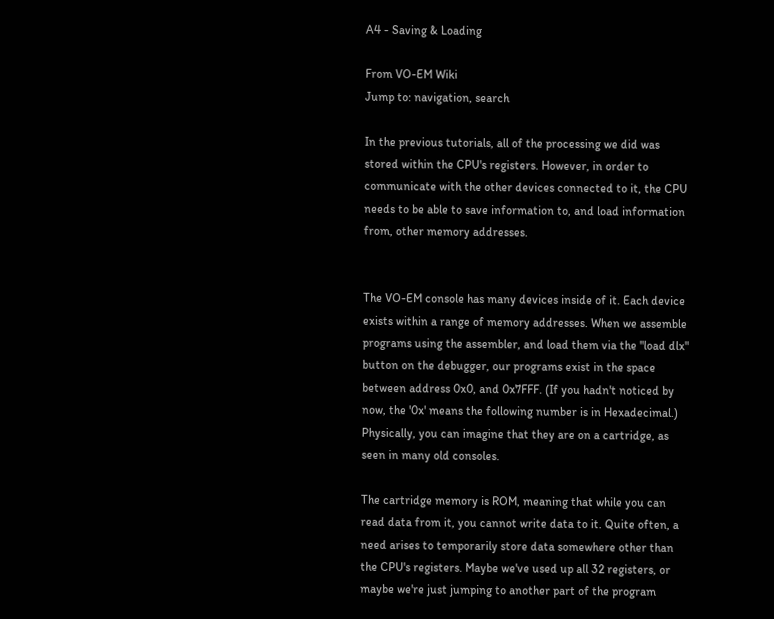A4 - Saving & Loading

From VO-EM Wiki
Jump to: navigation, search

In the previous tutorials, all of the processing we did was stored within the CPU's registers. However, in order to communicate with the other devices connected to it, the CPU needs to be able to save information to, and load information from, other memory addresses.


The VO-EM console has many devices inside of it. Each device exists within a range of memory addresses. When we assemble programs using the assembler, and load them via the "load dlx" button on the debugger, our programs exist in the space between address 0x0, and 0x7FFF. (If you hadn't noticed by now, the '0x' means the following number is in Hexadecimal.) Physically, you can imagine that they are on a cartridge, as seen in many old consoles.

The cartridge memory is ROM, meaning that while you can read data from it, you cannot write data to it. Quite often, a need arises to temporarily store data somewhere other than the CPU's registers. Maybe we've used up all 32 registers, or maybe we're just jumping to another part of the program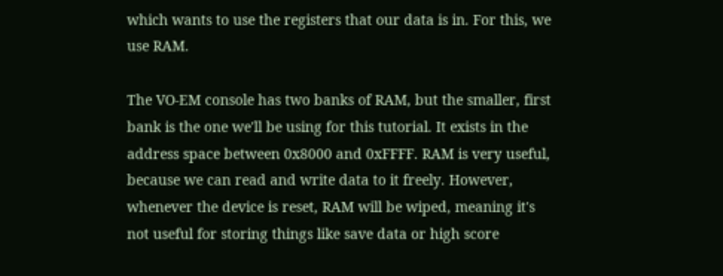which wants to use the registers that our data is in. For this, we use RAM.

The VO-EM console has two banks of RAM, but the smaller, first bank is the one we'll be using for this tutorial. It exists in the address space between 0x8000 and 0xFFFF. RAM is very useful, because we can read and write data to it freely. However, whenever the device is reset, RAM will be wiped, meaning it's not useful for storing things like save data or high score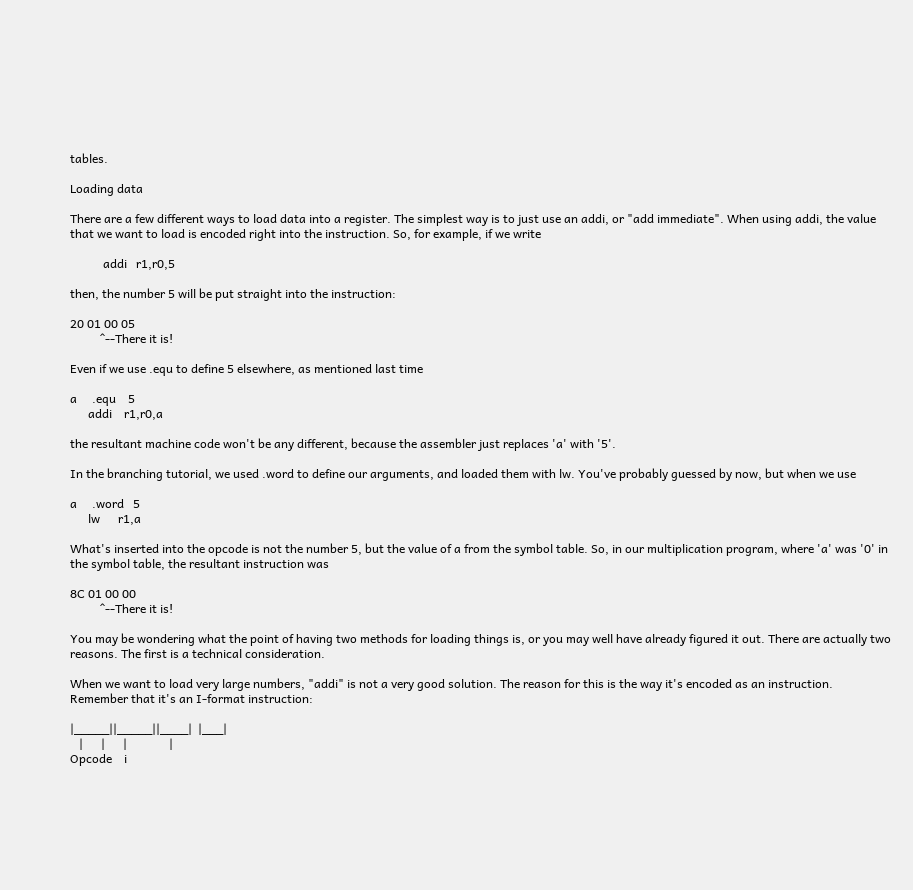tables.

Loading data

There are a few different ways to load data into a register. The simplest way is to just use an addi, or "add immediate". When using addi, the value that we want to load is encoded right into the instruction. So, for example, if we write

           addi   r1,r0,5

then, the number 5 will be put straight into the instruction:

20 01 00 05
          ^--There it is!

Even if we use .equ to define 5 elsewhere, as mentioned last time

a     .equ    5
      addi    r1,r0,a

the resultant machine code won't be any different, because the assembler just replaces 'a' with '5'.

In the branching tutorial, we used .word to define our arguments, and loaded them with lw. You've probably guessed by now, but when we use

a     .word   5
      lw      r1,a

What's inserted into the opcode is not the number 5, but the value of a from the symbol table. So, in our multiplication program, where 'a' was '0' in the symbol table, the resultant instruction was

8C 01 00 00
          ^--There it is!

You may be wondering what the point of having two methods for loading things is, or you may well have already figured it out. There are actually two reasons. The first is a technical consideration.

When we want to load very large numbers, "addi" is not a very good solution. The reason for this is the way it's encoded as an instruction. Remember that it's an I-format instruction:

|_____||_____||____|  |___|
   |      |      |              |
Opcode    i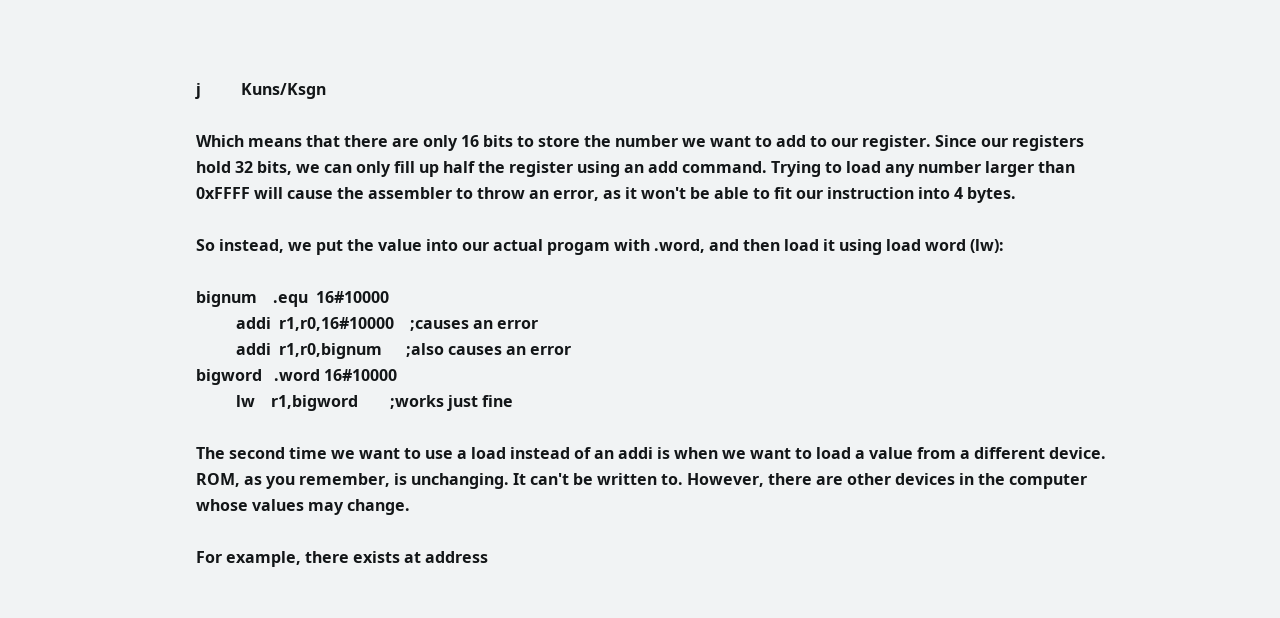j          Kuns/Ksgn

Which means that there are only 16 bits to store the number we want to add to our register. Since our registers hold 32 bits, we can only fill up half the register using an add command. Trying to load any number larger than 0xFFFF will cause the assembler to throw an error, as it won't be able to fit our instruction into 4 bytes.

So instead, we put the value into our actual progam with .word, and then load it using load word (lw):

bignum    .equ  16#10000
          addi  r1,r0,16#10000    ;causes an error
          addi  r1,r0,bignum      ;also causes an error
bigword   .word 16#10000
          lw    r1,bigword        ;works just fine

The second time we want to use a load instead of an addi is when we want to load a value from a different device. ROM, as you remember, is unchanging. It can't be written to. However, there are other devices in the computer whose values may change.

For example, there exists at address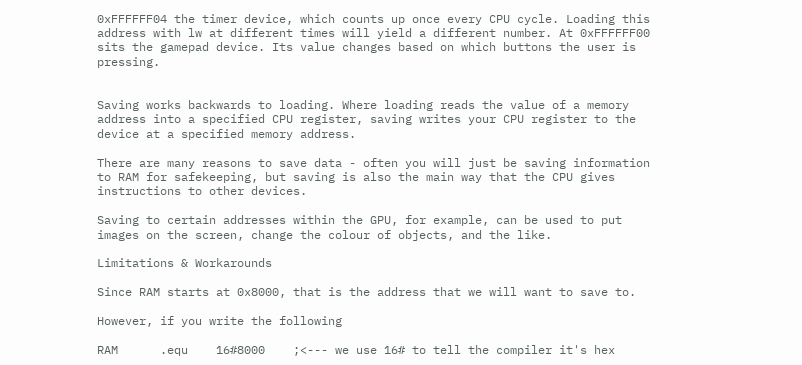0xFFFFFF04 the timer device, which counts up once every CPU cycle. Loading this address with lw at different times will yield a different number. At 0xFFFFFF00 sits the gamepad device. Its value changes based on which buttons the user is pressing.


Saving works backwards to loading. Where loading reads the value of a memory address into a specified CPU register, saving writes your CPU register to the device at a specified memory address.

There are many reasons to save data - often you will just be saving information to RAM for safekeeping, but saving is also the main way that the CPU gives instructions to other devices.

Saving to certain addresses within the GPU, for example, can be used to put images on the screen, change the colour of objects, and the like.

Limitations & Workarounds

Since RAM starts at 0x8000, that is the address that we will want to save to.

However, if you write the following

RAM      .equ    16#8000    ;<--- we use 16# to tell the compiler it's hex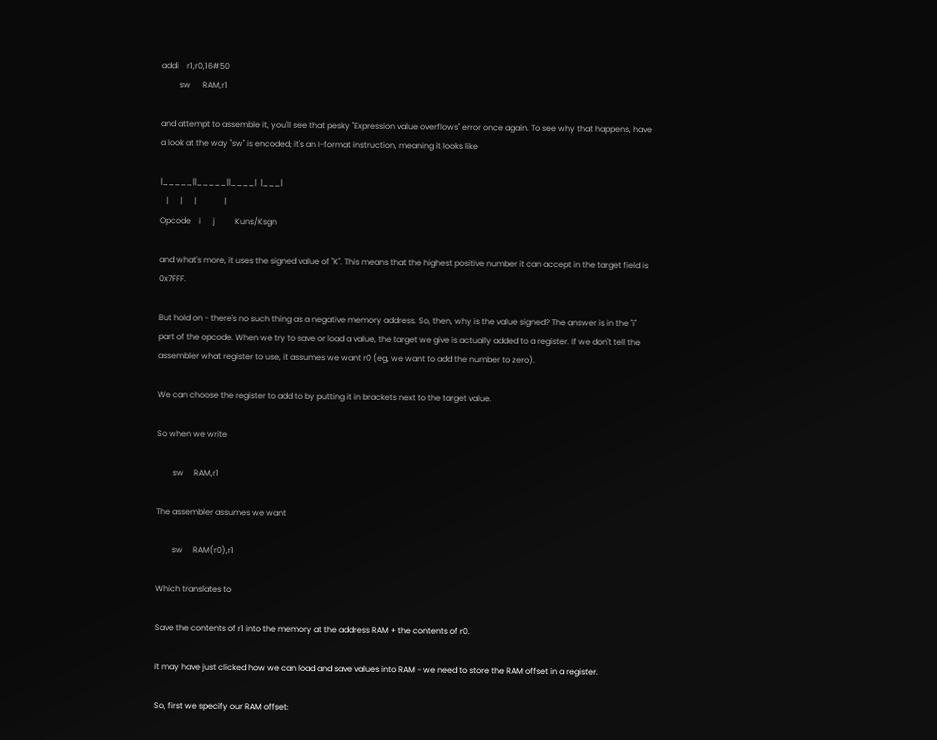addi    r1,r0,16#50
         sw      RAM,r1

and attempt to assemble it, you'll see that pesky "Expression value overflows" error once again. To see why that happens, have a look at the way "sw" is encoded; it's an I-format instruction, meaning it looks like

|_____||_____||____|  |___|
   |      |      |              |
Opcode    i      j          Kuns/Ksgn

and what's more, it uses the signed value of "K". This means that the highest positive number it can accept in the target field is 0x7FFF.

But hold on - there's no such thing as a negative memory address. So, then, why is the value signed? The answer is in the "i" part of the opcode. When we try to save or load a value, the target we give is actually added to a register. If we don't tell the assembler what register to use, it assumes we want r0 (eg, we want to add the number to zero).

We can choose the register to add to by putting it in brackets next to the target value.

So when we write

        sw     RAM,r1

The assembler assumes we want

        sw     RAM(r0),r1

Which translates to

Save the contents of r1 into the memory at the address RAM + the contents of r0.

It may have just clicked how we can load and save values into RAM - we need to store the RAM offset in a register.

So, first we specify our RAM offset: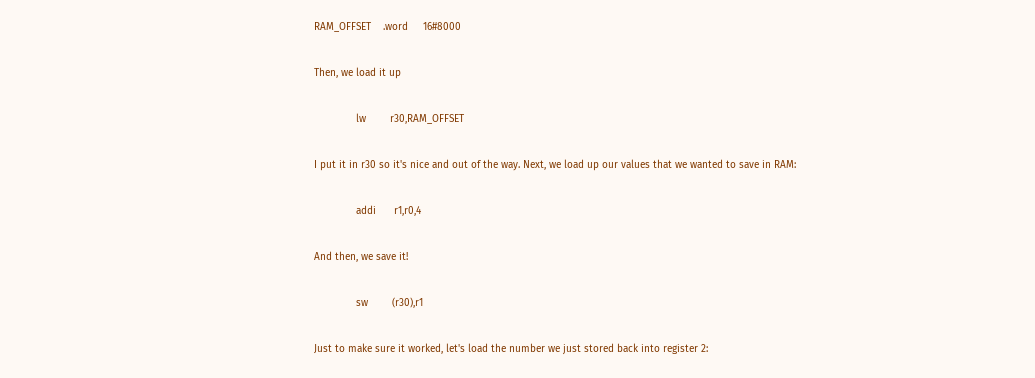RAM_OFFSET    .word     16#8000

Then, we load it up

              lw        r30,RAM_OFFSET

I put it in r30 so it's nice and out of the way. Next, we load up our values that we wanted to save in RAM:

              addi      r1,r0,4

And then, we save it!

              sw        (r30),r1

Just to make sure it worked, let's load the number we just stored back into register 2: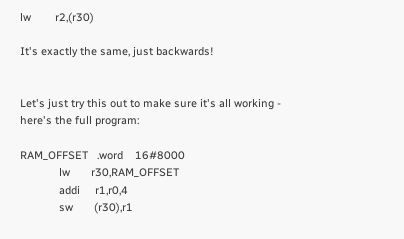lw        r2,(r30)

It's exactly the same, just backwards!


Let's just try this out to make sure it's all working - here's the full program:

RAM_OFFSET   .word    16#8000
             lw       r30,RAM_OFFSET
             addi     r1,r0,4
             sw       (r30),r1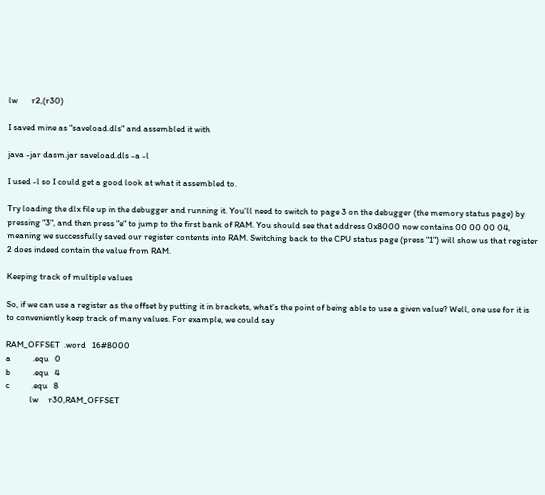lw       r2,(r30)

I saved mine as "saveload.dls" and assembled it with

java -jar dasm.jar saveload.dls -a -l

I used -l so I could get a good look at what it assembled to.

Try loading the dlx file up in the debugger and running it. You'll need to switch to page 3 on the debugger (the memory status page) by pressing "3", and then press "e" to jump to the first bank of RAM. You should see that address 0x8000 now contains 00 00 00 04, meaning we successfully saved our register contents into RAM. Switching back to the CPU status page (press "1") will show us that register 2 does indeed contain the value from RAM.

Keeping track of multiple values

So, if we can use a register as the offset by putting it in brackets, what's the point of being able to use a given value? Well, one use for it is to conveniently keep track of many values. For example, we could say

RAM_OFFSET  .word   16#8000
a           .equ   0
b           .equ   4
c           .equ   8
            lw     r30,RAM_OFFSET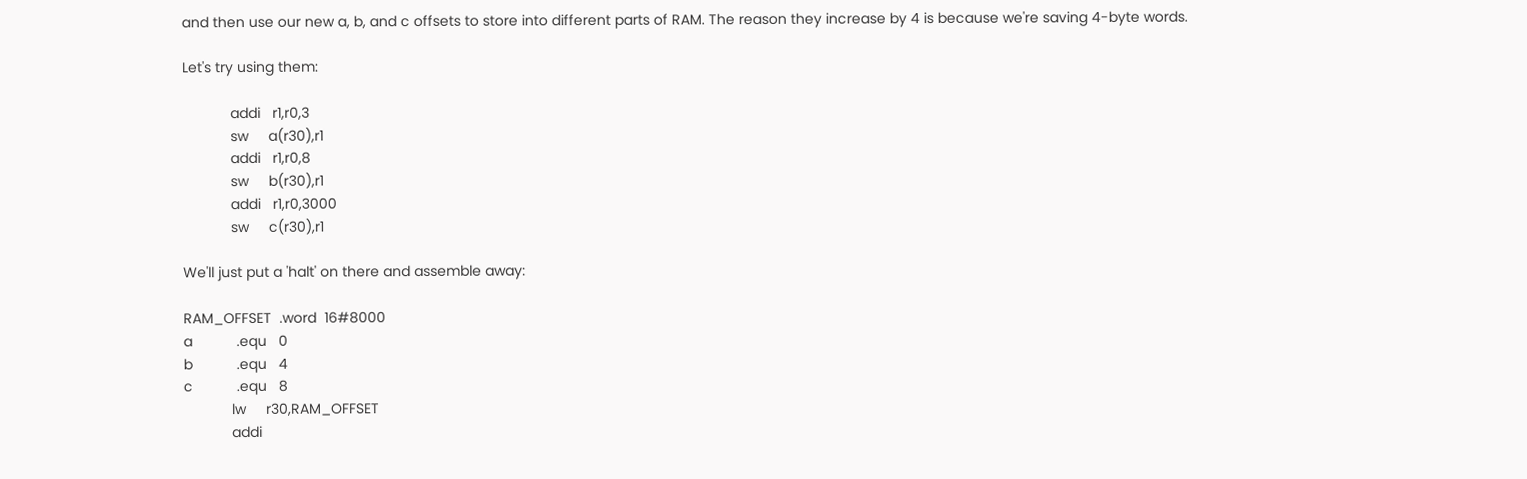and then use our new a, b, and c offsets to store into different parts of RAM. The reason they increase by 4 is because we're saving 4-byte words.

Let's try using them:

            addi   r1,r0,3
            sw     a(r30),r1
            addi   r1,r0,8
            sw     b(r30),r1
            addi   r1,r0,3000
            sw     c(r30),r1

We'll just put a 'halt' on there and assemble away:

RAM_OFFSET  .word  16#8000
a           .equ   0
b           .equ   4
c           .equ   8
            lw     r30,RAM_OFFSET
            addi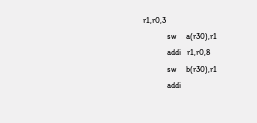r1,r0,3
            sw     a(r30),r1
            addi   r1,r0,8
            sw     b(r30),r1
            addi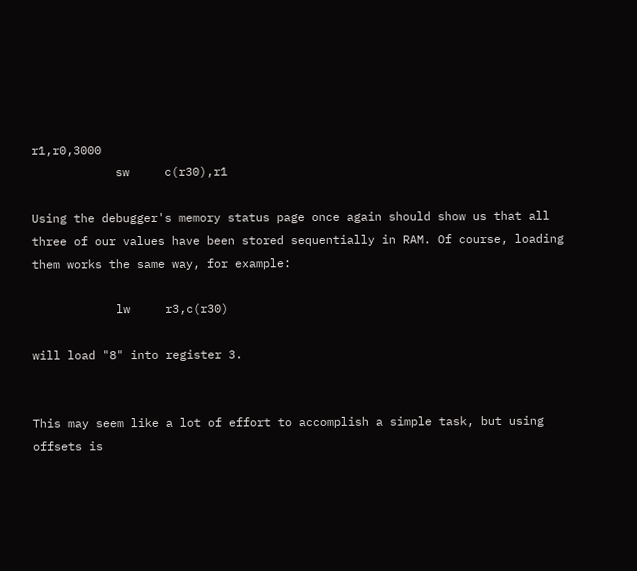r1,r0,3000
            sw     c(r30),r1

Using the debugger's memory status page once again should show us that all three of our values have been stored sequentially in RAM. Of course, loading them works the same way, for example:

            lw     r3,c(r30)

will load "8" into register 3.


This may seem like a lot of effort to accomplish a simple task, but using offsets is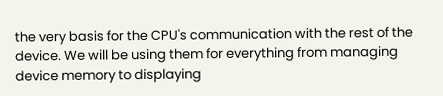the very basis for the CPU's communication with the rest of the device. We will be using them for everything from managing device memory to displaying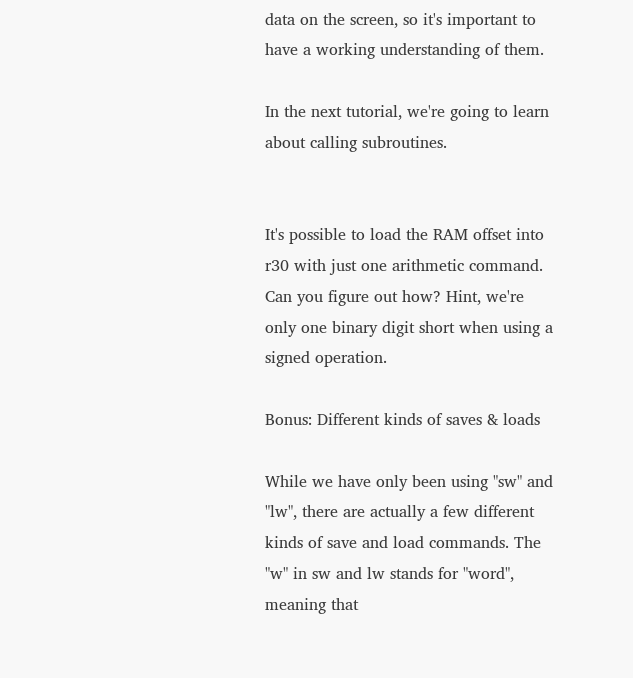data on the screen, so it's important to have a working understanding of them.

In the next tutorial, we're going to learn about calling subroutines.


It's possible to load the RAM offset into r30 with just one arithmetic command. Can you figure out how? Hint, we're only one binary digit short when using a signed operation.

Bonus: Different kinds of saves & loads

While we have only been using "sw" and "lw", there are actually a few different kinds of save and load commands. The "w" in sw and lw stands for "word", meaning that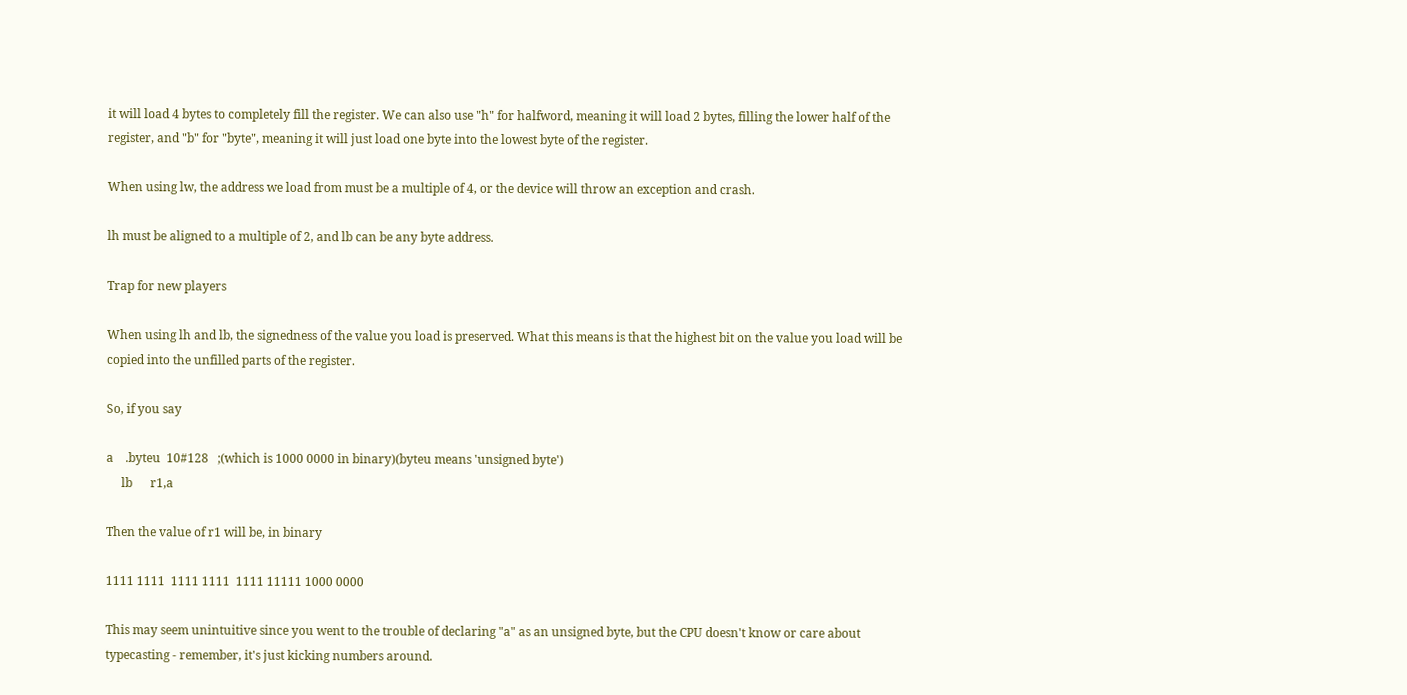it will load 4 bytes to completely fill the register. We can also use "h" for halfword, meaning it will load 2 bytes, filling the lower half of the register, and "b" for "byte", meaning it will just load one byte into the lowest byte of the register.

When using lw, the address we load from must be a multiple of 4, or the device will throw an exception and crash.

lh must be aligned to a multiple of 2, and lb can be any byte address.

Trap for new players

When using lh and lb, the signedness of the value you load is preserved. What this means is that the highest bit on the value you load will be copied into the unfilled parts of the register.

So, if you say

a    .byteu  10#128   ;(which is 1000 0000 in binary)(byteu means 'unsigned byte')
     lb      r1,a

Then the value of r1 will be, in binary

1111 1111  1111 1111  1111 11111 1000 0000

This may seem unintuitive since you went to the trouble of declaring "a" as an unsigned byte, but the CPU doesn't know or care about typecasting - remember, it's just kicking numbers around.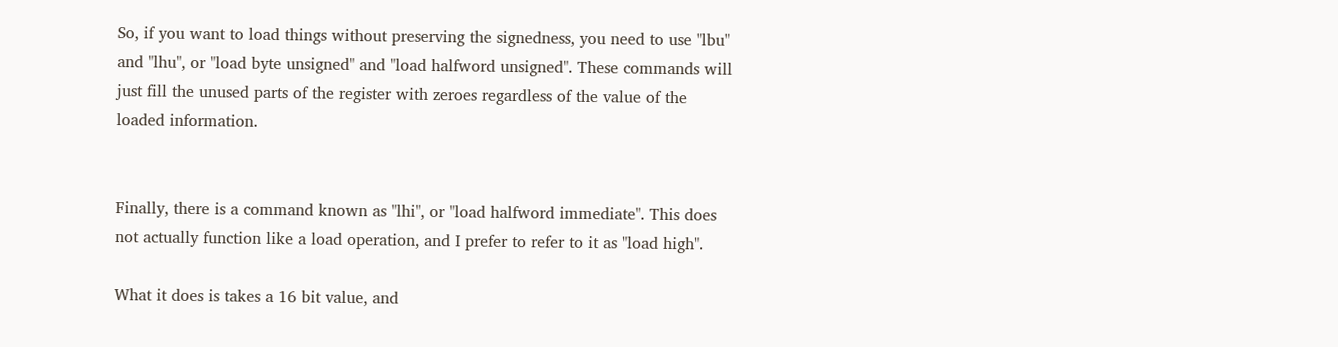So, if you want to load things without preserving the signedness, you need to use "lbu" and "lhu", or "load byte unsigned" and "load halfword unsigned". These commands will just fill the unused parts of the register with zeroes regardless of the value of the loaded information.


Finally, there is a command known as "lhi", or "load halfword immediate". This does not actually function like a load operation, and I prefer to refer to it as "load high".

What it does is takes a 16 bit value, and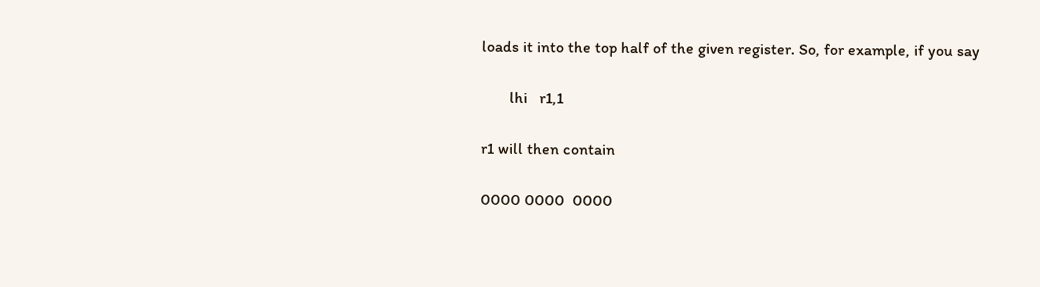loads it into the top half of the given register. So, for example, if you say

       lhi   r1,1

r1 will then contain

0000 0000  0000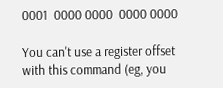0001  0000 0000  0000 0000

You can't use a register offset with this command (eg, you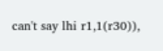can't say lhi r1,1(r30)),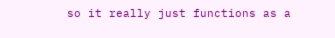so it really just functions as a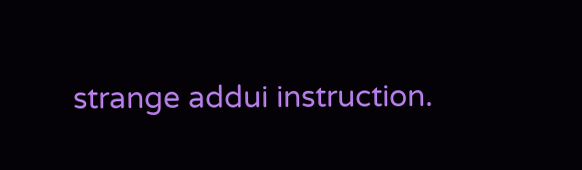strange addui instruction.